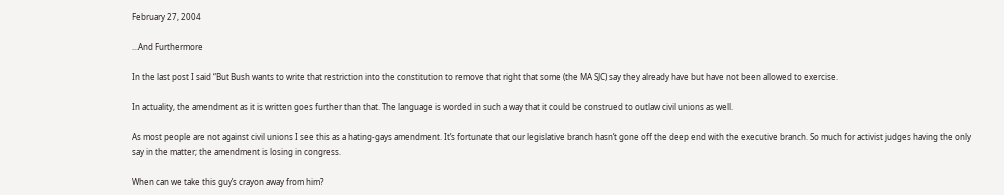February 27, 2004

...And Furthermore

In the last post I said “But Bush wants to write that restriction into the constitution to remove that right that some (the MA SJC) say they already have but have not been allowed to exercise.

In actuality, the amendment as it is written goes further than that. The language is worded in such a way that it could be construed to outlaw civil unions as well.

As most people are not against civil unions I see this as a hating-gays amendment. It’s fortunate that our legislative branch hasn’t gone off the deep end with the executive branch. So much for activist judges having the only say in the matter; the amendment is losing in congress.

When can we take this guy’s crayon away from him?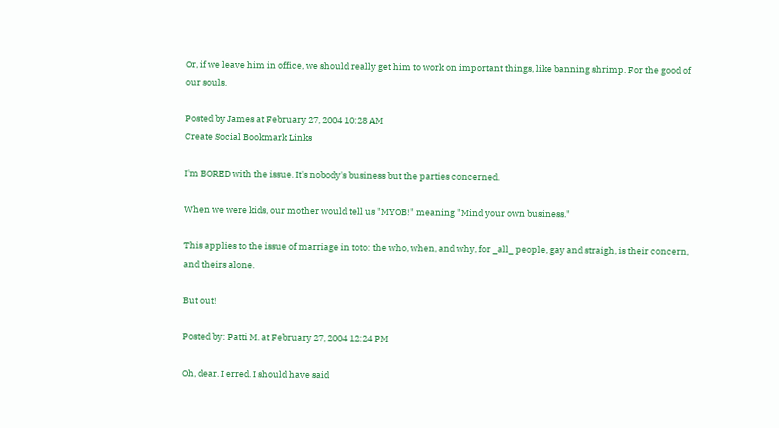Or, if we leave him in office, we should really get him to work on important things, like banning shrimp. For the good of our souls.

Posted by James at February 27, 2004 10:28 AM
Create Social Bookmark Links

I'm BORED with the issue. It's nobody's business but the parties concerned.

When we were kids, our mother would tell us "MYOB!" meaning "Mind your own business."

This applies to the issue of marriage in toto: the who, when, and why, for _all_ people, gay and straigh, is their concern, and theirs alone.

But out!

Posted by: Patti M. at February 27, 2004 12:24 PM

Oh, dear. I erred. I should have said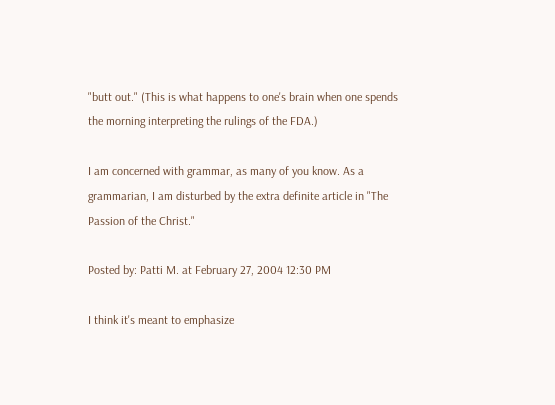"butt out." (This is what happens to one's brain when one spends the morning interpreting the rulings of the FDA.)

I am concerned with grammar, as many of you know. As a grammarian, I am disturbed by the extra definite article in "The Passion of the Christ."

Posted by: Patti M. at February 27, 2004 12:30 PM

I think it's meant to emphasize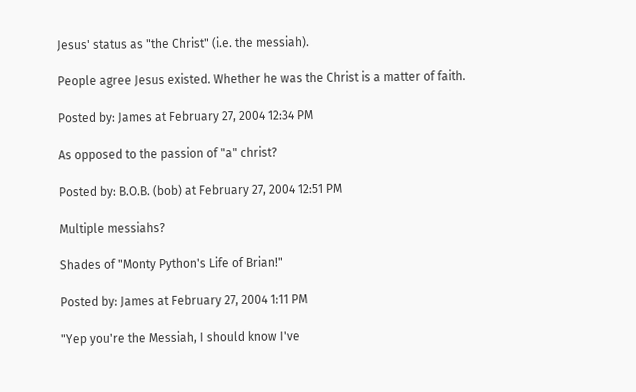Jesus' status as "the Christ" (i.e. the messiah).

People agree Jesus existed. Whether he was the Christ is a matter of faith.

Posted by: James at February 27, 2004 12:34 PM

As opposed to the passion of "a" christ?

Posted by: B.O.B. (bob) at February 27, 2004 12:51 PM

Multiple messiahs?

Shades of "Monty Python's Life of Brian!"

Posted by: James at February 27, 2004 1:11 PM

"Yep you're the Messiah, I should know I've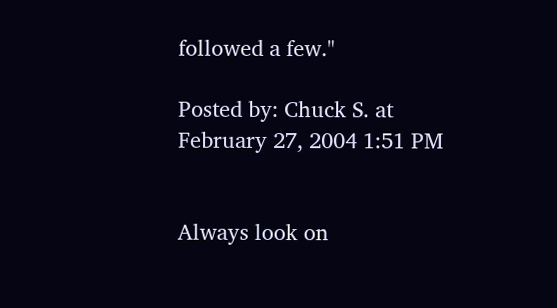followed a few."

Posted by: Chuck S. at February 27, 2004 1:51 PM


Always look on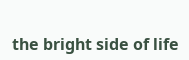the bright side of life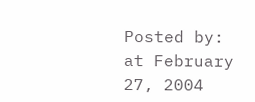Posted by: at February 27, 2004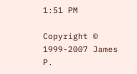1:51 PM

Copyright © 1999-2007 James P.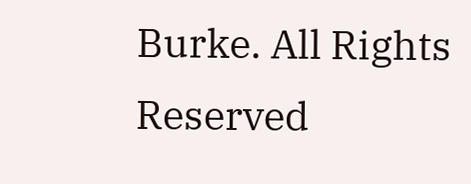Burke. All Rights Reserved